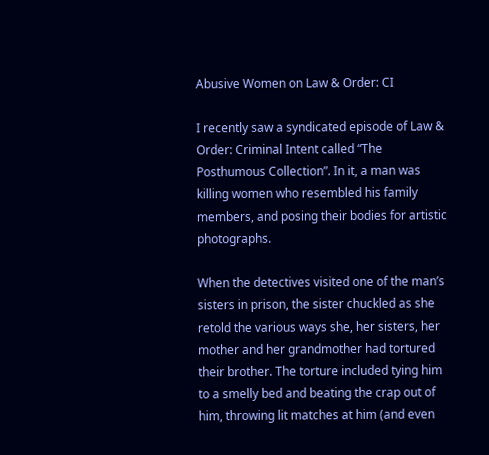Abusive Women on Law & Order: CI

I recently saw a syndicated episode of Law & Order: Criminal Intent called “The Posthumous Collection”. In it, a man was killing women who resembled his family members, and posing their bodies for artistic photographs.

When the detectives visited one of the man’s sisters in prison, the sister chuckled as she retold the various ways she, her sisters, her mother and her grandmother had tortured their brother. The torture included tying him to a smelly bed and beating the crap out of him, throwing lit matches at him (and even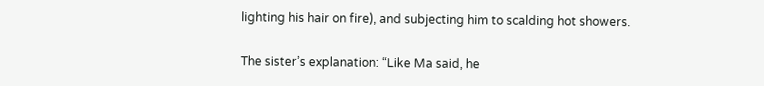lighting his hair on fire), and subjecting him to scalding hot showers.

The sister’s explanation: “Like Ma said, he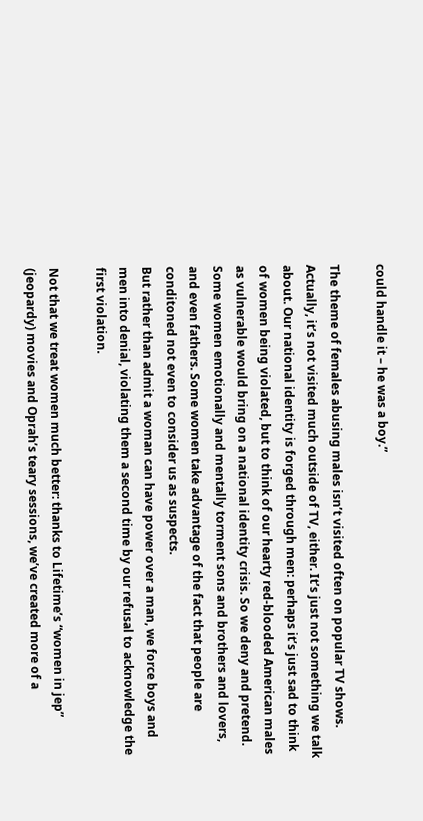could handle it – he was a boy.”

The theme of females abusing males isn’t visited often on popular TV shows. Actually, it’s not visited much outside of TV, either. It’s just not something we talk about. Our national identity is forged through men: perhaps it’s just sad to think of women being violated, but to think of our hearty red-blooded American males as vulnerable would bring on a national identity crisis. So we deny and pretend. Some women emotionally and mentally torment sons and brothers and lovers, and even fathers. Some women take advantage of the fact that people are conditoned not even to consider us as suspects.
But rather than admit a woman can have power over a man, we force boys and men into denial, violating them a second time by our refusal to acknowledge the first violation.

Not that we treat women much better: thanks to Lifetime’s “women in jep” (jeopardy) movies and Oprah’s teary sessions, we’ve created more of a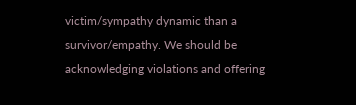victim/sympathy dynamic than a survivor/empathy. We should be acknowledging violations and offering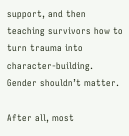support, and then teaching survivors how to turn trauma into character-building. Gender shouldn’t matter.

After all, most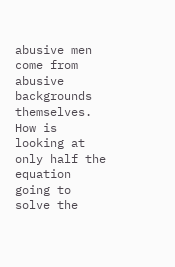abusive men come from abusive backgrounds themselves. How is looking at only half the equation going to solve the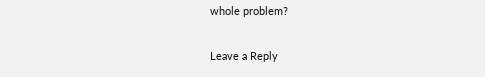whole problem?

Leave a Reply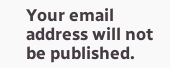Your email address will not be published.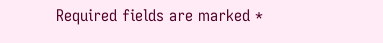Required fields are marked *